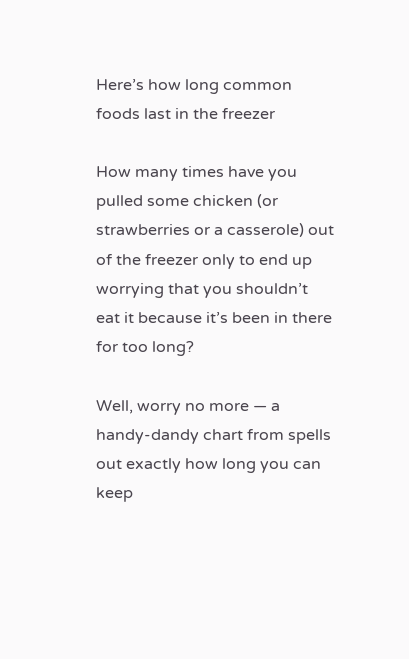Here’s how long common foods last in the freezer

How many times have you pulled some chicken (or strawberries or a casserole) out of the freezer only to end up worrying that you shouldn’t eat it because it’s been in there for too long?

Well, worry no more — a handy-dandy chart from spells out exactly how long you can keep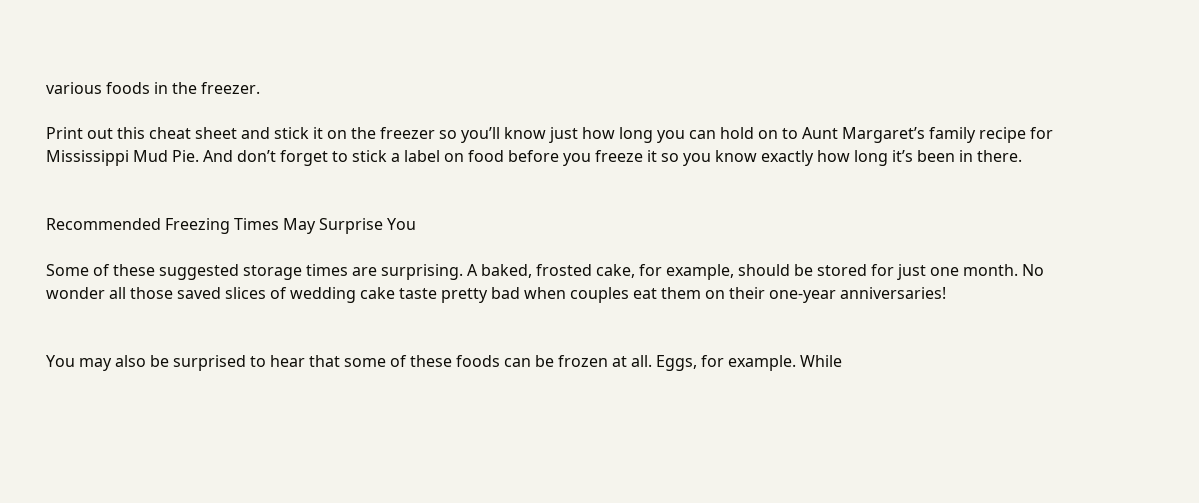various foods in the freezer.

Print out this cheat sheet and stick it on the freezer so you’ll know just how long you can hold on to Aunt Margaret’s family recipe for Mississippi Mud Pie. And don’t forget to stick a label on food before you freeze it so you know exactly how long it’s been in there.


Recommended Freezing Times May Surprise You

Some of these suggested storage times are surprising. A baked, frosted cake, for example, should be stored for just one month. No wonder all those saved slices of wedding cake taste pretty bad when couples eat them on their one-year anniversaries!


You may also be surprised to hear that some of these foods can be frozen at all. Eggs, for example. While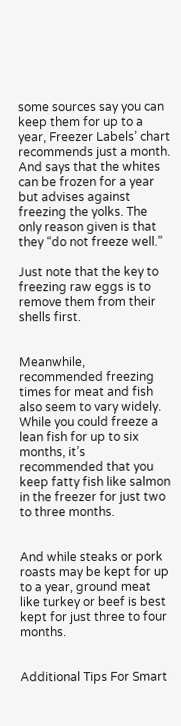some sources say you can keep them for up to a year, Freezer Labels’ chart recommends just a month. And says that the whites can be frozen for a year but advises against freezing the yolks. The only reason given is that they “do not freeze well.”

Just note that the key to freezing raw eggs is to remove them from their shells first.


Meanwhile, recommended freezing times for meat and fish also seem to vary widely. While you could freeze a lean fish for up to six months, it’s recommended that you keep fatty fish like salmon in the freezer for just two to three months.


And while steaks or pork roasts may be kept for up to a year, ground meat like turkey or beef is best kept for just three to four months.


Additional Tips For Smart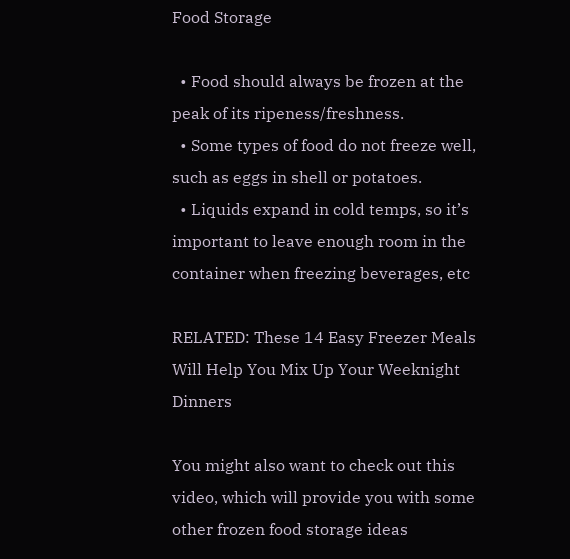Food Storage

  • Food should always be frozen at the peak of its ripeness/freshness.
  • Some types of food do not freeze well, such as eggs in shell or potatoes.
  • Liquids expand in cold temps, so it’s important to leave enough room in the container when freezing beverages, etc

RELATED: These 14 Easy Freezer Meals Will Help You Mix Up Your Weeknight Dinners

You might also want to check out this video, which will provide you with some other frozen food storage ideas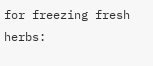for freezing fresh herbs: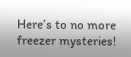Here’s to no more freezer mysteries!